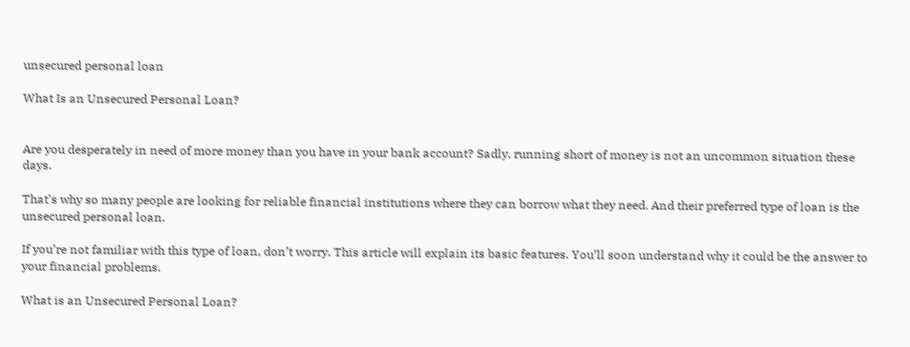unsecured personal loan

What Is an Unsecured Personal Loan?


Are you desperately in need of more money than you have in your bank account? Sadly, running short of money is not an uncommon situation these days.

That’s why so many people are looking for reliable financial institutions where they can borrow what they need. And their preferred type of loan is the unsecured personal loan.

If you’re not familiar with this type of loan, don’t worry. This article will explain its basic features. You’ll soon understand why it could be the answer to your financial problems.

What is an Unsecured Personal Loan?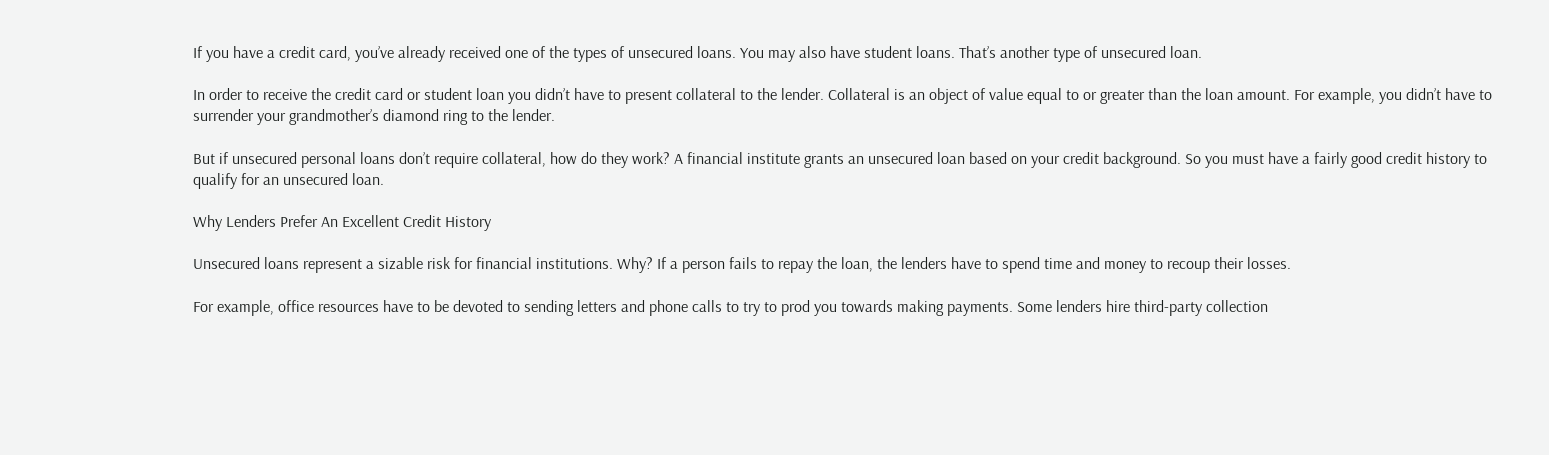If you have a credit card, you’ve already received one of the types of unsecured loans. You may also have student loans. That’s another type of unsecured loan.

In order to receive the credit card or student loan you didn’t have to present collateral to the lender. Collateral is an object of value equal to or greater than the loan amount. For example, you didn’t have to surrender your grandmother’s diamond ring to the lender.

But if unsecured personal loans don’t require collateral, how do they work? A financial institute grants an unsecured loan based on your credit background. So you must have a fairly good credit history to qualify for an unsecured loan.

Why Lenders Prefer An Excellent Credit History

Unsecured loans represent a sizable risk for financial institutions. Why? If a person fails to repay the loan, the lenders have to spend time and money to recoup their losses.

For example, office resources have to be devoted to sending letters and phone calls to try to prod you towards making payments. Some lenders hire third-party collection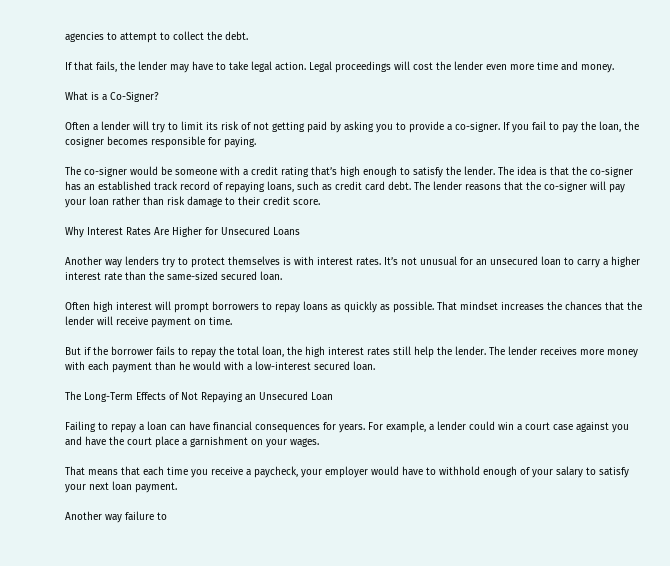agencies to attempt to collect the debt.

If that fails, the lender may have to take legal action. Legal proceedings will cost the lender even more time and money.

What is a Co-Signer?

Often a lender will try to limit its risk of not getting paid by asking you to provide a co-signer. If you fail to pay the loan, the cosigner becomes responsible for paying.

The co-signer would be someone with a credit rating that’s high enough to satisfy the lender. The idea is that the co-signer has an established track record of repaying loans, such as credit card debt. The lender reasons that the co-signer will pay your loan rather than risk damage to their credit score.

Why Interest Rates Are Higher for Unsecured Loans

Another way lenders try to protect themselves is with interest rates. It’s not unusual for an unsecured loan to carry a higher interest rate than the same-sized secured loan.

Often high interest will prompt borrowers to repay loans as quickly as possible. That mindset increases the chances that the lender will receive payment on time.

But if the borrower fails to repay the total loan, the high interest rates still help the lender. The lender receives more money with each payment than he would with a low-interest secured loan.

The Long-Term Effects of Not Repaying an Unsecured Loan

Failing to repay a loan can have financial consequences for years. For example, a lender could win a court case against you and have the court place a garnishment on your wages.

That means that each time you receive a paycheck, your employer would have to withhold enough of your salary to satisfy your next loan payment.

Another way failure to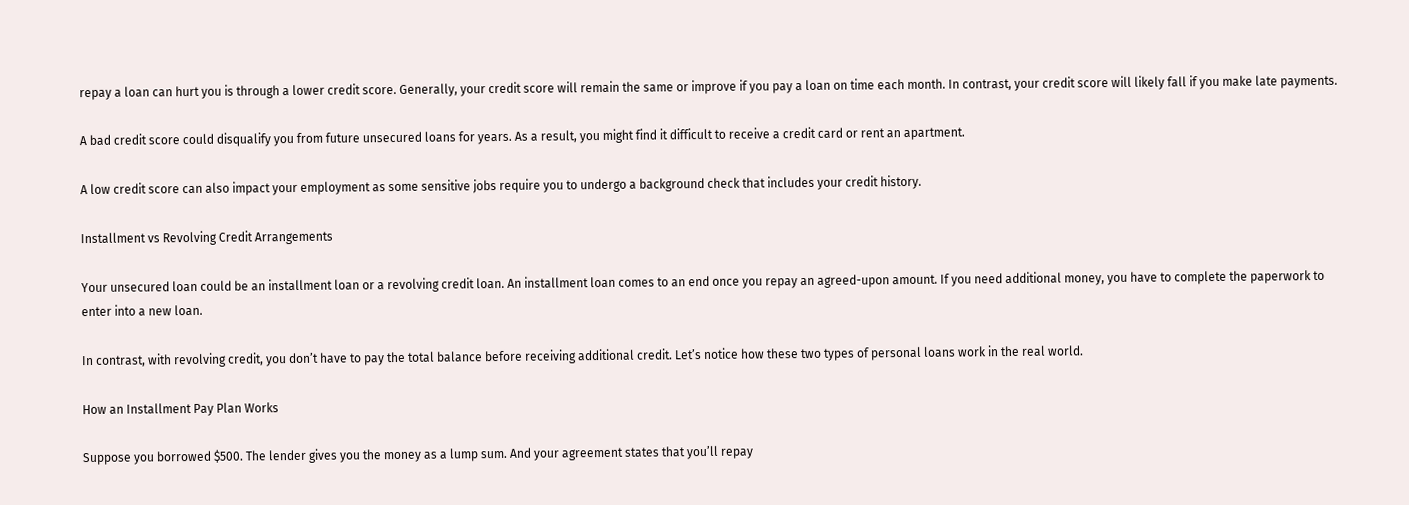repay a loan can hurt you is through a lower credit score. Generally, your credit score will remain the same or improve if you pay a loan on time each month. In contrast, your credit score will likely fall if you make late payments.

A bad credit score could disqualify you from future unsecured loans for years. As a result, you might find it difficult to receive a credit card or rent an apartment.

A low credit score can also impact your employment as some sensitive jobs require you to undergo a background check that includes your credit history.

Installment vs Revolving Credit Arrangements

Your unsecured loan could be an installment loan or a revolving credit loan. An installment loan comes to an end once you repay an agreed-upon amount. If you need additional money, you have to complete the paperwork to enter into a new loan.

In contrast, with revolving credit, you don’t have to pay the total balance before receiving additional credit. Let’s notice how these two types of personal loans work in the real world.

How an Installment Pay Plan Works

Suppose you borrowed $500. The lender gives you the money as a lump sum. And your agreement states that you’ll repay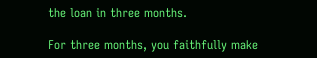the loan in three months.

For three months, you faithfully make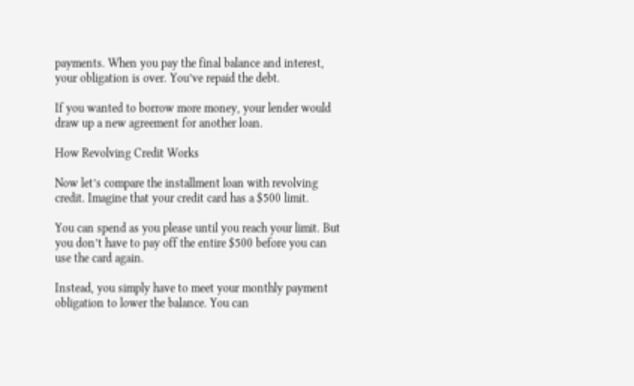payments. When you pay the final balance and interest, your obligation is over. You’ve repaid the debt.

If you wanted to borrow more money, your lender would draw up a new agreement for another loan.

How Revolving Credit Works

Now let’s compare the installment loan with revolving credit. Imagine that your credit card has a $500 limit.

You can spend as you please until you reach your limit. But you don’t have to pay off the entire $500 before you can use the card again.

Instead, you simply have to meet your monthly payment obligation to lower the balance. You can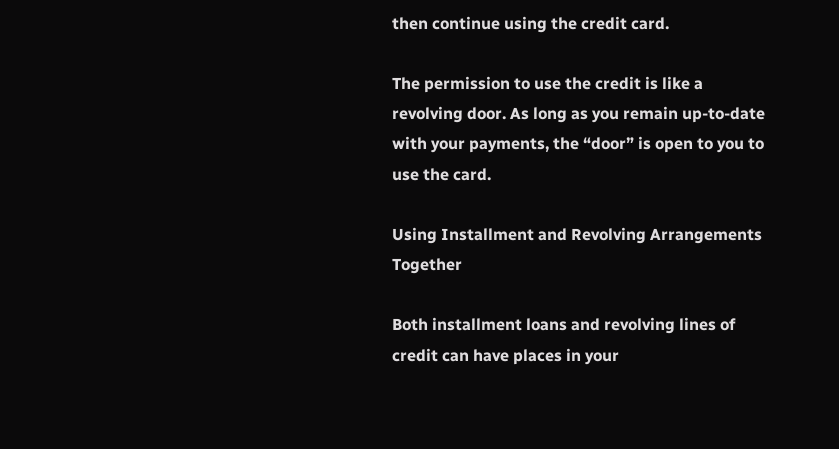then continue using the credit card.

The permission to use the credit is like a revolving door. As long as you remain up-to-date with your payments, the “door” is open to you to use the card.

Using Installment and Revolving Arrangements Together

Both installment loans and revolving lines of credit can have places in your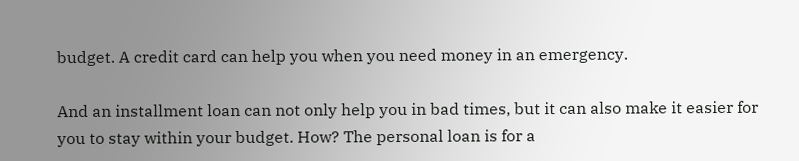budget. A credit card can help you when you need money in an emergency.

And an installment loan can not only help you in bad times, but it can also make it easier for you to stay within your budget. How? The personal loan is for a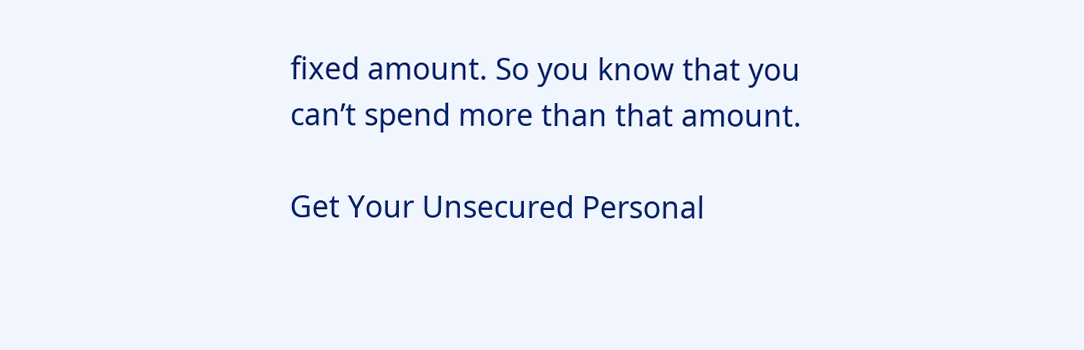fixed amount. So you know that you can’t spend more than that amount.

Get Your Unsecured Personal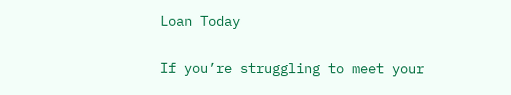Loan Today

If you’re struggling to meet your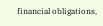financial obligations,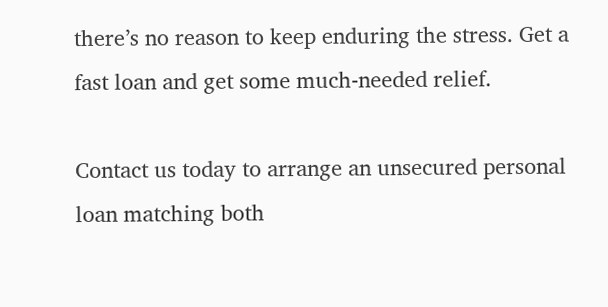there’s no reason to keep enduring the stress. Get a fast loan and get some much-needed relief.

Contact us today to arrange an unsecured personal loan matching both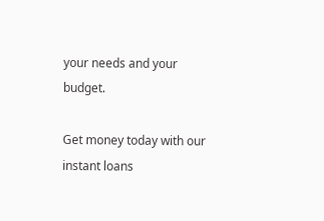your needs and your budget.

Get money today with our instant loans